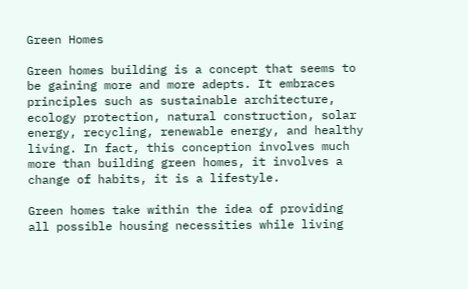Green Homes

Green homes building is a concept that seems to be gaining more and more adepts. It embraces principles such as sustainable architecture, ecology protection, natural construction, solar energy, recycling, renewable energy, and healthy living. In fact, this conception involves much more than building green homes, it involves a change of habits, it is a lifestyle.

Green homes take within the idea of providing all possible housing necessities while living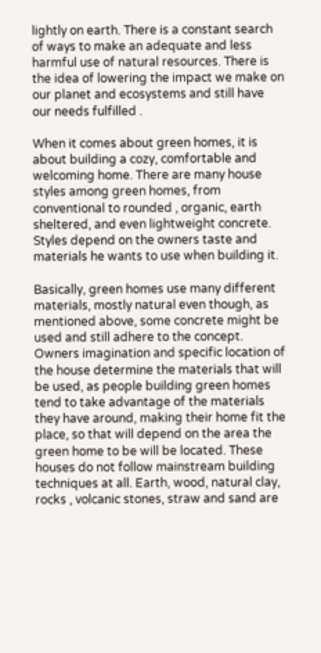lightly on earth. There is a constant search of ways to make an adequate and less harmful use of natural resources. There is the idea of lowering the impact we make on our planet and ecosystems and still have our needs fulfilled .

When it comes about green homes, it is about building a cozy, comfortable and welcoming home. There are many house styles among green homes, from conventional to rounded , organic, earth sheltered, and even lightweight concrete. Styles depend on the owners taste and materials he wants to use when building it.

Basically, green homes use many different materials, mostly natural even though, as mentioned above, some concrete might be used and still adhere to the concept. Owners imagination and specific location of the house determine the materials that will be used, as people building green homes tend to take advantage of the materials they have around, making their home fit the place, so that will depend on the area the green home to be will be located. These houses do not follow mainstream building techniques at all. Earth, wood, natural clay, rocks , volcanic stones, straw and sand are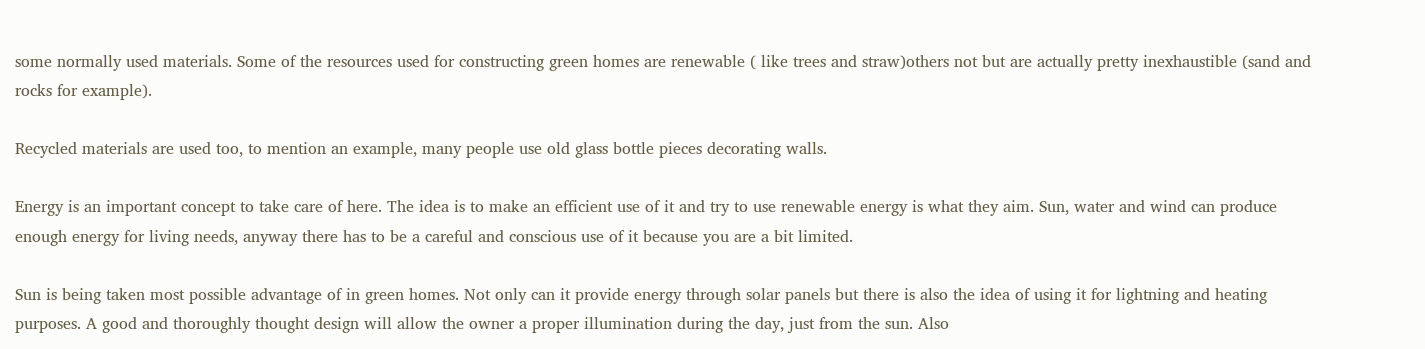some normally used materials. Some of the resources used for constructing green homes are renewable ( like trees and straw)others not but are actually pretty inexhaustible (sand and rocks for example).

Recycled materials are used too, to mention an example, many people use old glass bottle pieces decorating walls.

Energy is an important concept to take care of here. The idea is to make an efficient use of it and try to use renewable energy is what they aim. Sun, water and wind can produce enough energy for living needs, anyway there has to be a careful and conscious use of it because you are a bit limited.

Sun is being taken most possible advantage of in green homes. Not only can it provide energy through solar panels but there is also the idea of using it for lightning and heating purposes. A good and thoroughly thought design will allow the owner a proper illumination during the day, just from the sun. Also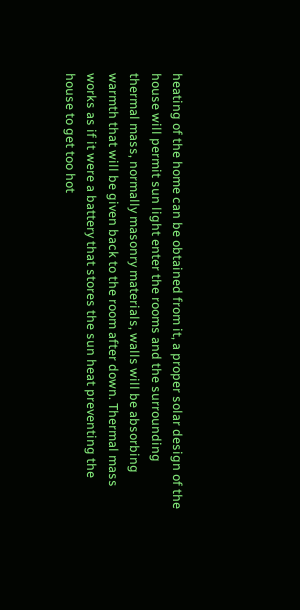heating of the home can be obtained from it, a proper solar design of the house will permit sun light enter the rooms and the surrounding thermal mass, normally masonry materials, walls will be absorbing warmth that will be given back to the room after down. Thermal mass works as if it were a battery that stores the sun heat preventing the house to get too hot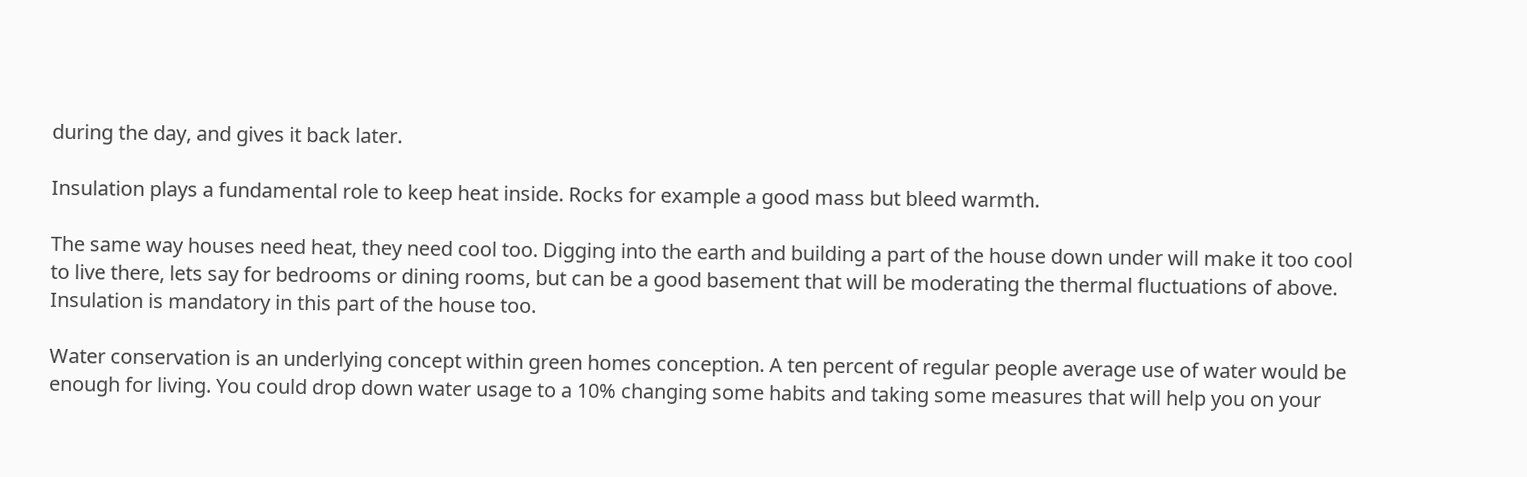during the day, and gives it back later.

Insulation plays a fundamental role to keep heat inside. Rocks for example a good mass but bleed warmth.

The same way houses need heat, they need cool too. Digging into the earth and building a part of the house down under will make it too cool to live there, lets say for bedrooms or dining rooms, but can be a good basement that will be moderating the thermal fluctuations of above. Insulation is mandatory in this part of the house too.

Water conservation is an underlying concept within green homes conception. A ten percent of regular people average use of water would be enough for living. You could drop down water usage to a 10% changing some habits and taking some measures that will help you on your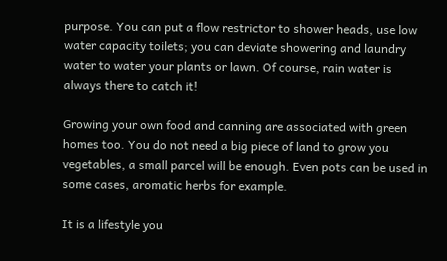purpose. You can put a flow restrictor to shower heads, use low water capacity toilets; you can deviate showering and laundry water to water your plants or lawn. Of course, rain water is always there to catch it!

Growing your own food and canning are associated with green homes too. You do not need a big piece of land to grow you vegetables, a small parcel will be enough. Even pots can be used in some cases, aromatic herbs for example.

It is a lifestyle you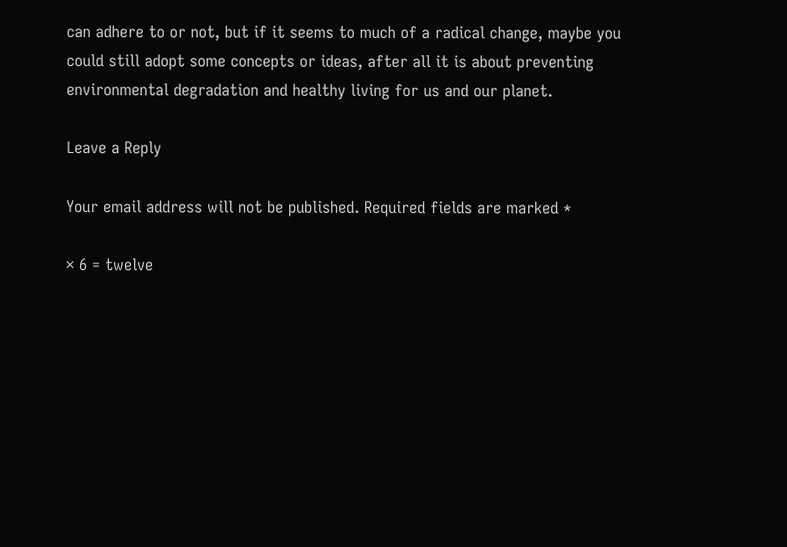can adhere to or not, but if it seems to much of a radical change, maybe you could still adopt some concepts or ideas, after all it is about preventing environmental degradation and healthy living for us and our planet.

Leave a Reply

Your email address will not be published. Required fields are marked *

× 6 = twelve